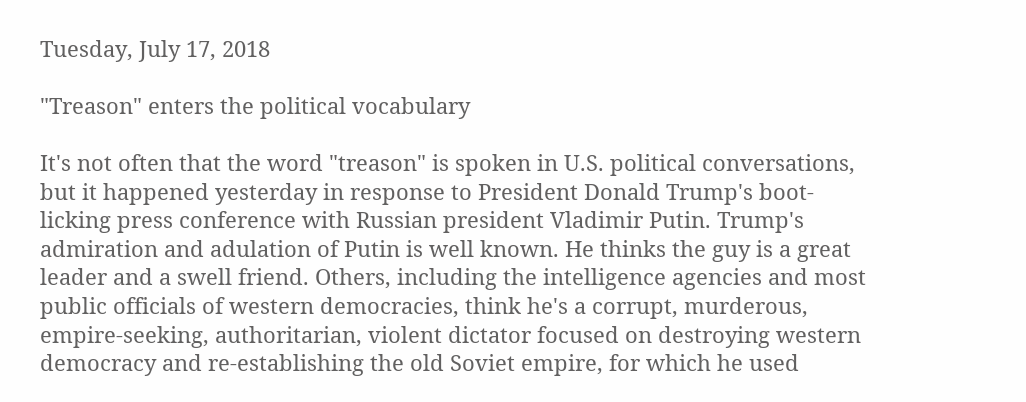Tuesday, July 17, 2018

"Treason" enters the political vocabulary

It's not often that the word "treason" is spoken in U.S. political conversations, but it happened yesterday in response to President Donald Trump's boot-licking press conference with Russian president Vladimir Putin. Trump's admiration and adulation of Putin is well known. He thinks the guy is a great leader and a swell friend. Others, including the intelligence agencies and most public officials of western democracies, think he's a corrupt, murderous, empire-seeking, authoritarian, violent dictator focused on destroying western democracy and re-establishing the old Soviet empire, for which he used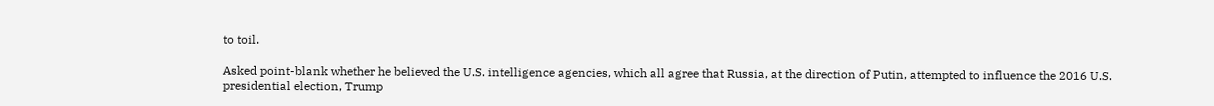to toil.

Asked point-blank whether he believed the U.S. intelligence agencies, which all agree that Russia, at the direction of Putin, attempted to influence the 2016 U.S. presidential election, Trump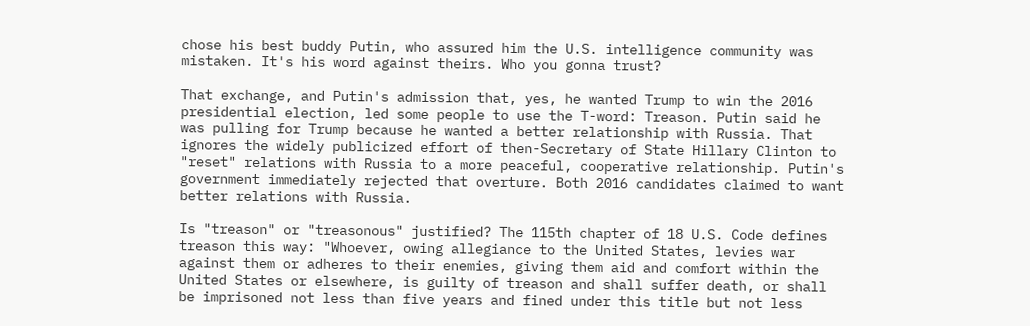chose his best buddy Putin, who assured him the U.S. intelligence community was mistaken. It's his word against theirs. Who you gonna trust?

That exchange, and Putin's admission that, yes, he wanted Trump to win the 2016 presidential election, led some people to use the T-word: Treason. Putin said he was pulling for Trump because he wanted a better relationship with Russia. That ignores the widely publicized effort of then-Secretary of State Hillary Clinton to "reset" relations with Russia to a more peaceful, cooperative relationship. Putin's government immediately rejected that overture. Both 2016 candidates claimed to want better relations with Russia.

Is "treason" or "treasonous" justified? The 115th chapter of 18 U.S. Code defines treason this way: "Whoever, owing allegiance to the United States, levies war against them or adheres to their enemies, giving them aid and comfort within the United States or elsewhere, is guilty of treason and shall suffer death, or shall be imprisoned not less than five years and fined under this title but not less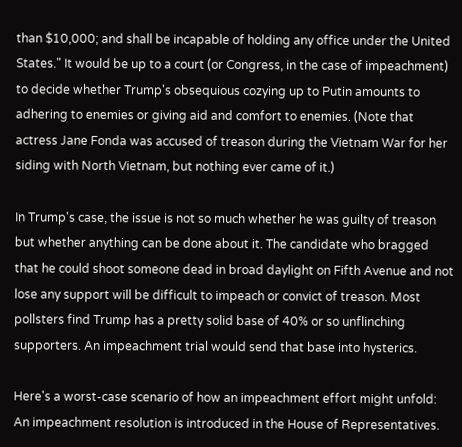than $10,000; and shall be incapable of holding any office under the United States." It would be up to a court (or Congress, in the case of impeachment) to decide whether Trump's obsequious cozying up to Putin amounts to adhering to enemies or giving aid and comfort to enemies. (Note that actress Jane Fonda was accused of treason during the Vietnam War for her siding with North Vietnam, but nothing ever came of it.)

In Trump's case, the issue is not so much whether he was guilty of treason but whether anything can be done about it. The candidate who bragged that he could shoot someone dead in broad daylight on Fifth Avenue and not lose any support will be difficult to impeach or convict of treason. Most pollsters find Trump has a pretty solid base of 40% or so unflinching supporters. An impeachment trial would send that base into hysterics.

Here's a worst-case scenario of how an impeachment effort might unfold: An impeachment resolution is introduced in the House of Representatives.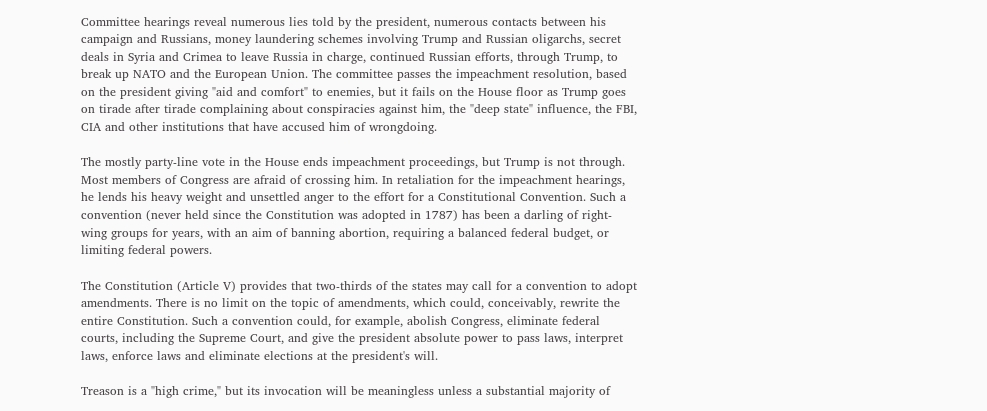Committee hearings reveal numerous lies told by the president, numerous contacts between his campaign and Russians, money laundering schemes involving Trump and Russian oligarchs, secret deals in Syria and Crimea to leave Russia in charge, continued Russian efforts, through Trump, to break up NATO and the European Union. The committee passes the impeachment resolution, based on the president giving "aid and comfort" to enemies, but it fails on the House floor as Trump goes on tirade after tirade complaining about conspiracies against him, the "deep state" influence, the FBI, CIA and other institutions that have accused him of wrongdoing.

The mostly party-line vote in the House ends impeachment proceedings, but Trump is not through. Most members of Congress are afraid of crossing him. In retaliation for the impeachment hearings, he lends his heavy weight and unsettled anger to the effort for a Constitutional Convention. Such a convention (never held since the Constitution was adopted in 1787) has been a darling of right-wing groups for years, with an aim of banning abortion, requiring a balanced federal budget, or limiting federal powers.

The Constitution (Article V) provides that two-thirds of the states may call for a convention to adopt amendments. There is no limit on the topic of amendments, which could, conceivably, rewrite the entire Constitution. Such a convention could, for example, abolish Congress, eliminate federal courts, including the Supreme Court, and give the president absolute power to pass laws, interpret laws, enforce laws and eliminate elections at the president's will.

Treason is a "high crime," but its invocation will be meaningless unless a substantial majority of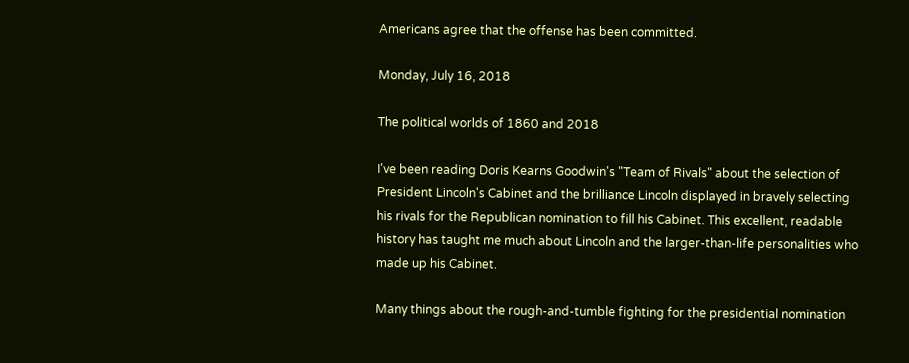Americans agree that the offense has been committed.

Monday, July 16, 2018

The political worlds of 1860 and 2018

I've been reading Doris Kearns Goodwin's "Team of Rivals" about the selection of President Lincoln's Cabinet and the brilliance Lincoln displayed in bravely selecting his rivals for the Republican nomination to fill his Cabinet. This excellent, readable history has taught me much about Lincoln and the larger-than-life personalities who made up his Cabinet.

Many things about the rough-and-tumble fighting for the presidential nomination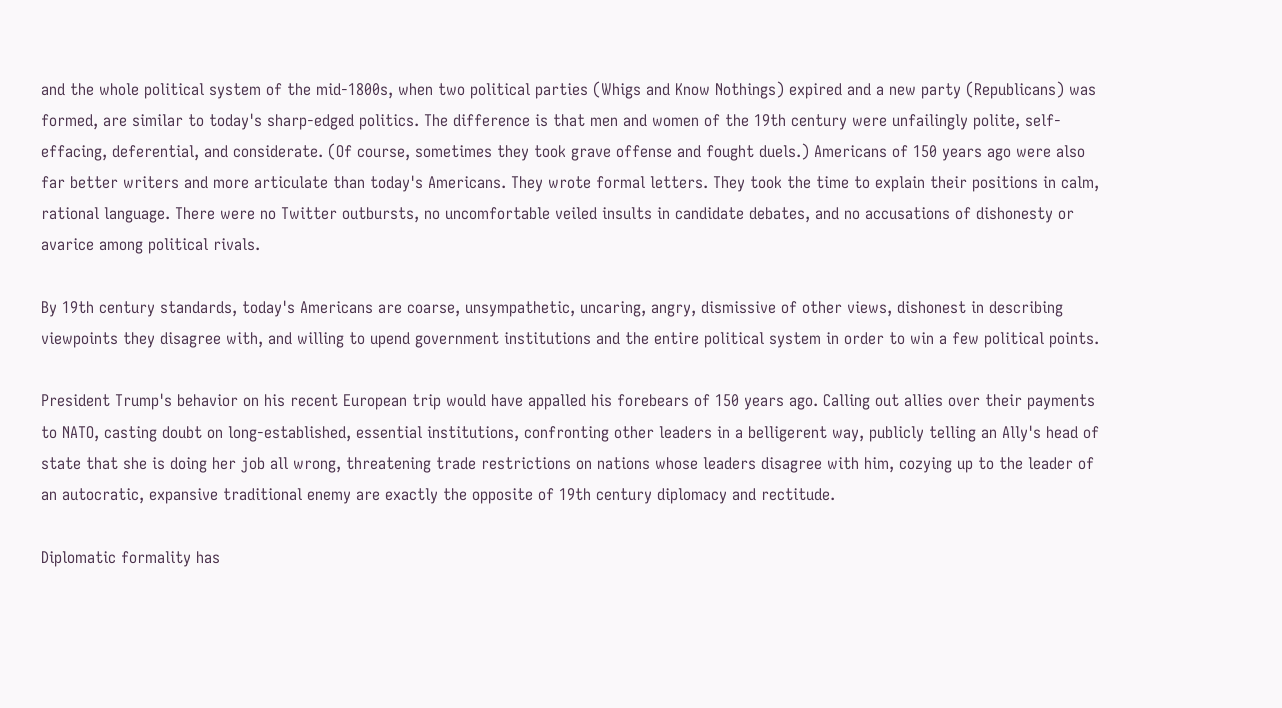and the whole political system of the mid-1800s, when two political parties (Whigs and Know Nothings) expired and a new party (Republicans) was formed, are similar to today's sharp-edged politics. The difference is that men and women of the 19th century were unfailingly polite, self-effacing, deferential, and considerate. (Of course, sometimes they took grave offense and fought duels.) Americans of 150 years ago were also far better writers and more articulate than today's Americans. They wrote formal letters. They took the time to explain their positions in calm, rational language. There were no Twitter outbursts, no uncomfortable veiled insults in candidate debates, and no accusations of dishonesty or avarice among political rivals.

By 19th century standards, today's Americans are coarse, unsympathetic, uncaring, angry, dismissive of other views, dishonest in describing viewpoints they disagree with, and willing to upend government institutions and the entire political system in order to win a few political points.

President Trump's behavior on his recent European trip would have appalled his forebears of 150 years ago. Calling out allies over their payments to NATO, casting doubt on long-established, essential institutions, confronting other leaders in a belligerent way, publicly telling an Ally's head of state that she is doing her job all wrong, threatening trade restrictions on nations whose leaders disagree with him, cozying up to the leader of an autocratic, expansive traditional enemy are exactly the opposite of 19th century diplomacy and rectitude.

Diplomatic formality has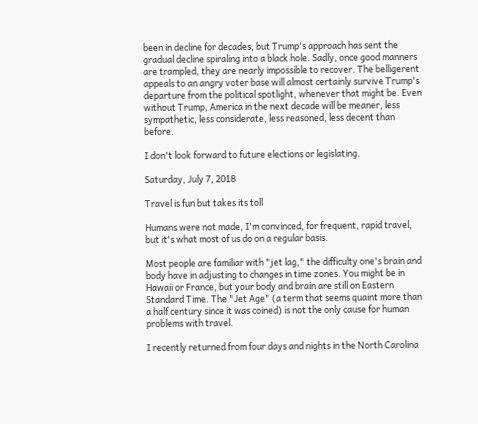been in decline for decades, but Trump's approach has sent the gradual decline spiraling into a black hole. Sadly, once good manners are trampled, they are nearly impossible to recover. The belligerent appeals to an angry voter base will almost certainly survive Trump's departure from the political spotlight, whenever that might be. Even without Trump, America in the next decade will be meaner, less sympathetic, less considerate, less reasoned, less decent than before.

I don't look forward to future elections or legislating.

Saturday, July 7, 2018

Travel is fun but takes its toll

Humans were not made, I'm convinced, for frequent, rapid travel, but it's what most of us do on a regular basis.

Most people are familiar with "jet lag," the difficulty one's brain and body have in adjusting to changes in time zones. You might be in Hawaii or France, but your body and brain are still on Eastern Standard Time. The "Jet Age" (a term that seems quaint more than a half century since it was coined) is not the only cause for human problems with travel.

I recently returned from four days and nights in the North Carolina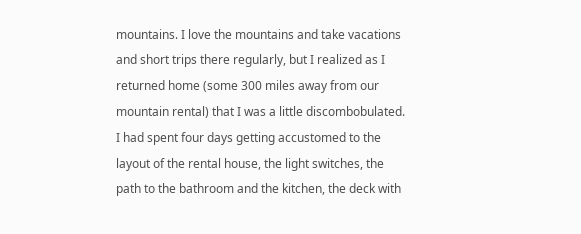mountains. I love the mountains and take vacations and short trips there regularly, but I realized as I returned home (some 300 miles away from our mountain rental) that I was a little discombobulated. I had spent four days getting accustomed to the layout of the rental house, the light switches, the path to the bathroom and the kitchen, the deck with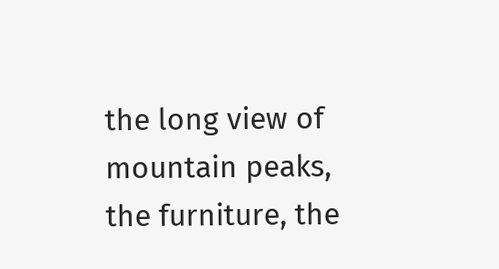the long view of mountain peaks, the furniture, the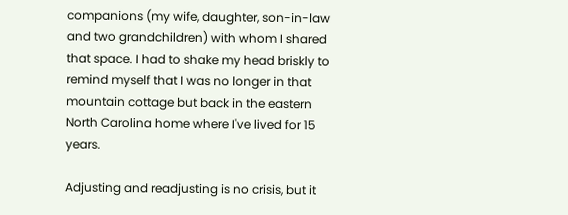companions (my wife, daughter, son-in-law and two grandchildren) with whom I shared that space. I had to shake my head briskly to remind myself that I was no longer in that mountain cottage but back in the eastern North Carolina home where I've lived for 15 years.

Adjusting and readjusting is no crisis, but it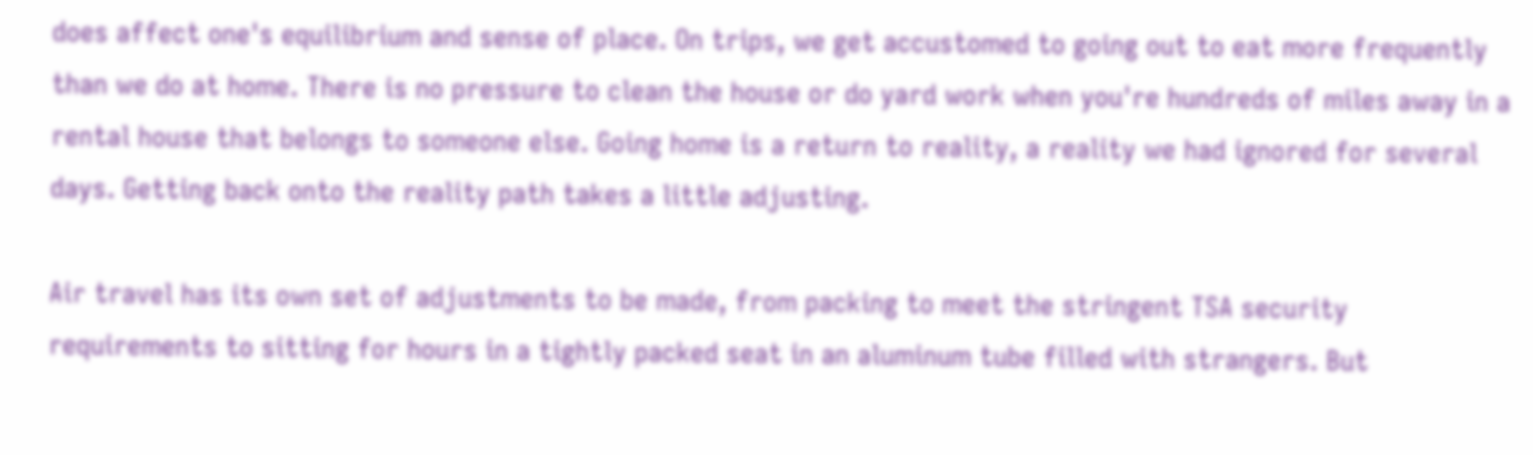does affect one's equilibrium and sense of place. On trips, we get accustomed to going out to eat more frequently than we do at home. There is no pressure to clean the house or do yard work when you're hundreds of miles away in a rental house that belongs to someone else. Going home is a return to reality, a reality we had ignored for several days. Getting back onto the reality path takes a little adjusting.

Air travel has its own set of adjustments to be made, from packing to meet the stringent TSA security requirements to sitting for hours in a tightly packed seat in an aluminum tube filled with strangers. But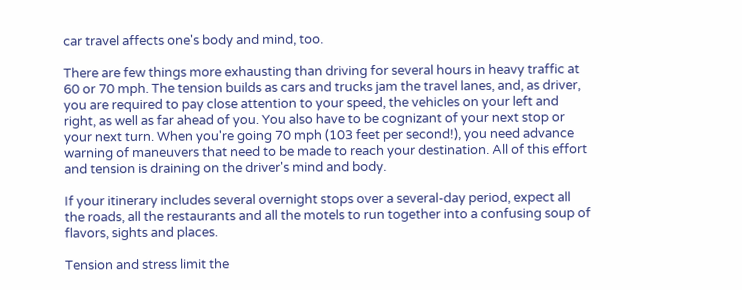car travel affects one's body and mind, too.

There are few things more exhausting than driving for several hours in heavy traffic at 60 or 70 mph. The tension builds as cars and trucks jam the travel lanes, and, as driver, you are required to pay close attention to your speed, the vehicles on your left and right, as well as far ahead of you. You also have to be cognizant of your next stop or your next turn. When you're going 70 mph (103 feet per second!), you need advance warning of maneuvers that need to be made to reach your destination. All of this effort and tension is draining on the driver's mind and body.

If your itinerary includes several overnight stops over a several-day period, expect all the roads, all the restaurants and all the motels to run together into a confusing soup of flavors, sights and places.

Tension and stress limit the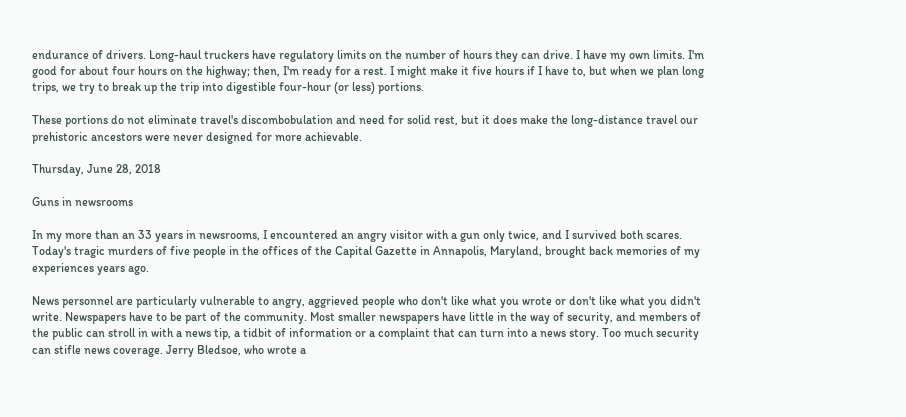endurance of drivers. Long-haul truckers have regulatory limits on the number of hours they can drive. I have my own limits. I'm good for about four hours on the highway; then, I'm ready for a rest. I might make it five hours if I have to, but when we plan long trips, we try to break up the trip into digestible four-hour (or less) portions.

These portions do not eliminate travel's discombobulation and need for solid rest, but it does make the long-distance travel our prehistoric ancestors were never designed for more achievable.

Thursday, June 28, 2018

Guns in newsrooms

In my more than an 33 years in newsrooms, I encountered an angry visitor with a gun only twice, and I survived both scares. Today's tragic murders of five people in the offices of the Capital Gazette in Annapolis, Maryland, brought back memories of my experiences years ago.

News personnel are particularly vulnerable to angry, aggrieved people who don't like what you wrote or don't like what you didn't write. Newspapers have to be part of the community. Most smaller newspapers have little in the way of security, and members of the public can stroll in with a news tip, a tidbit of information or a complaint that can turn into a news story. Too much security can stifle news coverage. Jerry Bledsoe, who wrote a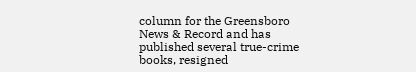column for the Greensboro News & Record and has published several true-crime books, resigned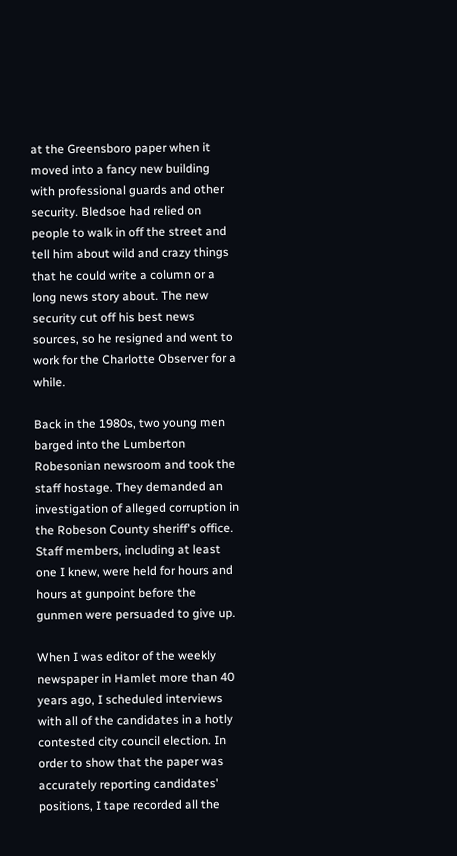at the Greensboro paper when it moved into a fancy new building with professional guards and other security. Bledsoe had relied on people to walk in off the street and tell him about wild and crazy things that he could write a column or a long news story about. The new security cut off his best news sources, so he resigned and went to work for the Charlotte Observer for a while.

Back in the 1980s, two young men barged into the Lumberton Robesonian newsroom and took the staff hostage. They demanded an investigation of alleged corruption in the Robeson County sheriff's office. Staff members, including at least one I knew, were held for hours and hours at gunpoint before the gunmen were persuaded to give up.

When I was editor of the weekly newspaper in Hamlet more than 40 years ago, I scheduled interviews with all of the candidates in a hotly contested city council election. In order to show that the paper was accurately reporting candidates' positions, I tape recorded all the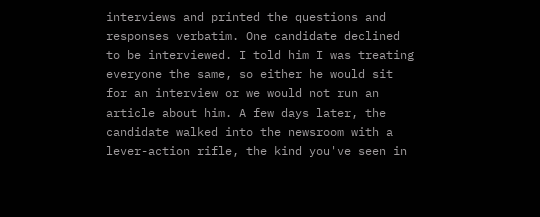interviews and printed the questions and responses verbatim. One candidate declined to be interviewed. I told him I was treating everyone the same, so either he would sit for an interview or we would not run an article about him. A few days later, the candidate walked into the newsroom with a lever-action rifle, the kind you've seen in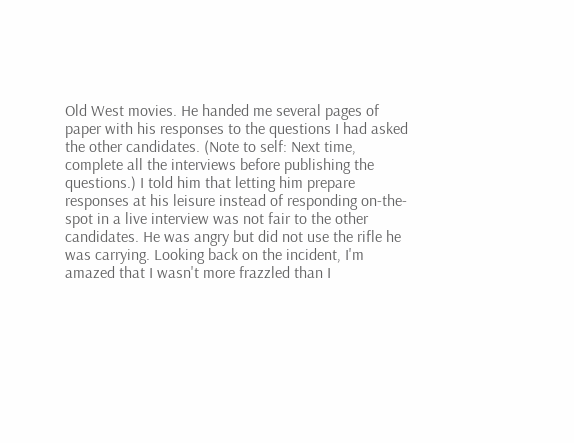Old West movies. He handed me several pages of paper with his responses to the questions I had asked the other candidates. (Note to self: Next time, complete all the interviews before publishing the questions.) I told him that letting him prepare responses at his leisure instead of responding on-the-spot in a live interview was not fair to the other candidates. He was angry but did not use the rifle he was carrying. Looking back on the incident, I'm amazed that I wasn't more frazzled than I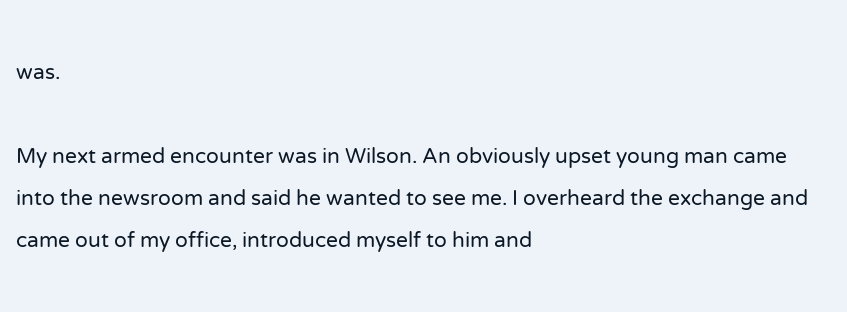was.

My next armed encounter was in Wilson. An obviously upset young man came into the newsroom and said he wanted to see me. I overheard the exchange and came out of my office, introduced myself to him and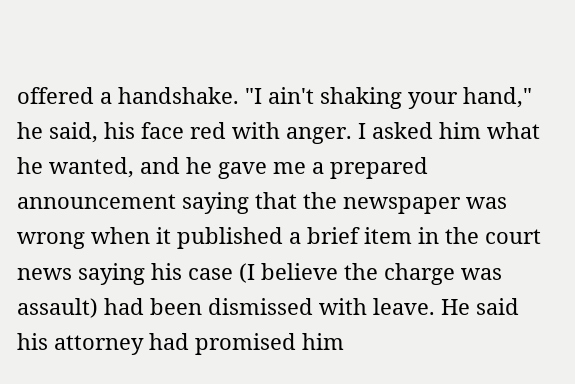offered a handshake. "I ain't shaking your hand," he said, his face red with anger. I asked him what he wanted, and he gave me a prepared announcement saying that the newspaper was wrong when it published a brief item in the court news saying his case (I believe the charge was assault) had been dismissed with leave. He said his attorney had promised him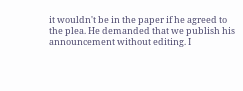it wouldn't be in the paper if he agreed to the plea. He demanded that we publish his announcement without editing. I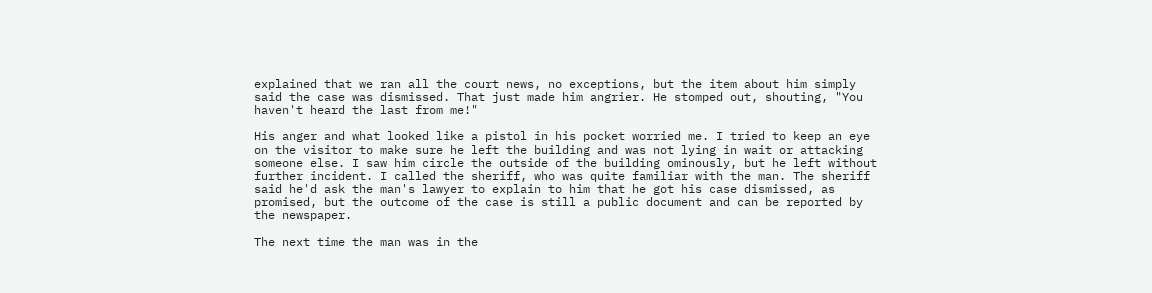explained that we ran all the court news, no exceptions, but the item about him simply said the case was dismissed. That just made him angrier. He stomped out, shouting, "You haven't heard the last from me!"

His anger and what looked like a pistol in his pocket worried me. I tried to keep an eye on the visitor to make sure he left the building and was not lying in wait or attacking someone else. I saw him circle the outside of the building ominously, but he left without further incident. I called the sheriff, who was quite familiar with the man. The sheriff said he'd ask the man's lawyer to explain to him that he got his case dismissed, as promised, but the outcome of the case is still a public document and can be reported by the newspaper.

The next time the man was in the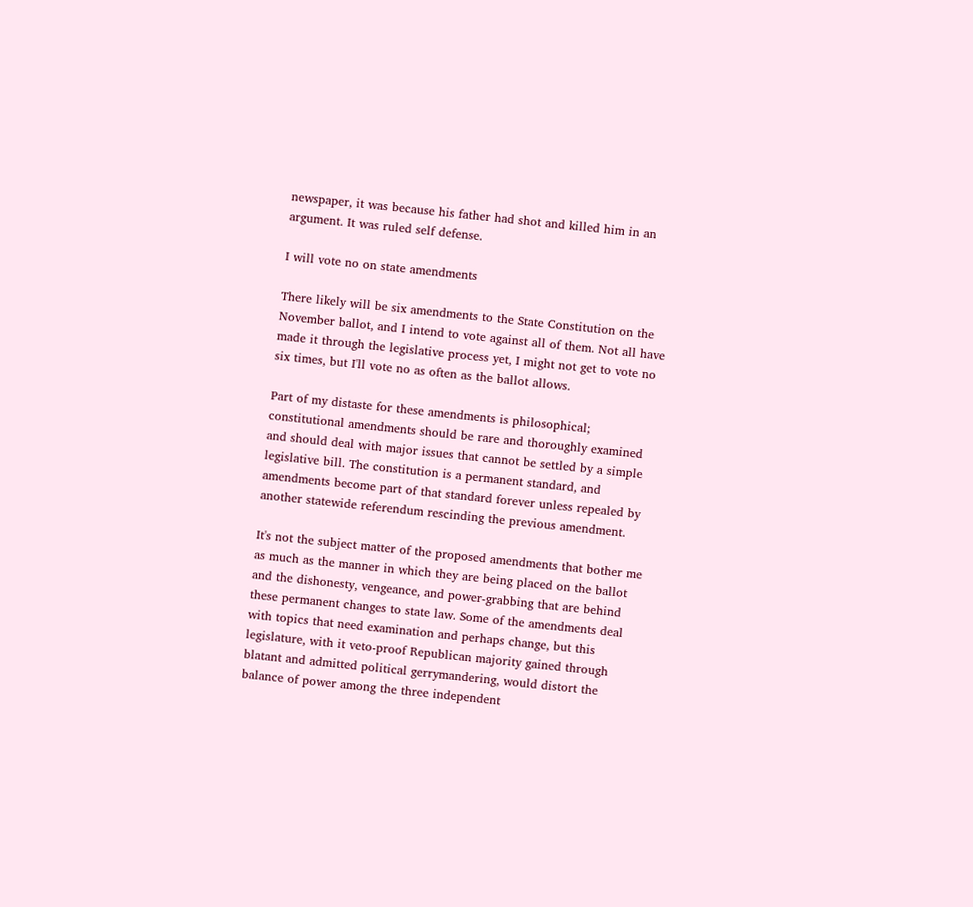newspaper, it was because his father had shot and killed him in an argument. It was ruled self defense.

I will vote no on state amendments

There likely will be six amendments to the State Constitution on the November ballot, and I intend to vote against all of them. Not all have made it through the legislative process yet, I might not get to vote no six times, but I'll vote no as often as the ballot allows.

Part of my distaste for these amendments is philosophical; constitutional amendments should be rare and thoroughly examined and should deal with major issues that cannot be settled by a simple legislative bill. The constitution is a permanent standard, and amendments become part of that standard forever unless repealed by another statewide referendum rescinding the previous amendment.

It's not the subject matter of the proposed amendments that bother me as much as the manner in which they are being placed on the ballot and the dishonesty, vengeance, and power-grabbing that are behind these permanent changes to state law. Some of the amendments deal with topics that need examination and perhaps change, but this legislature, with it veto-proof Republican majority gained through blatant and admitted political gerrymandering, would distort the balance of power among the three independent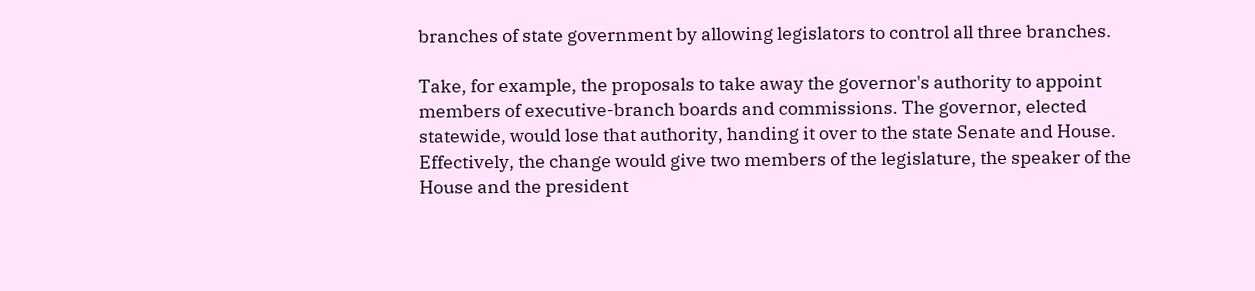branches of state government by allowing legislators to control all three branches.

Take, for example, the proposals to take away the governor's authority to appoint members of executive-branch boards and commissions. The governor, elected statewide, would lose that authority, handing it over to the state Senate and House. Effectively, the change would give two members of the legislature, the speaker of the House and the president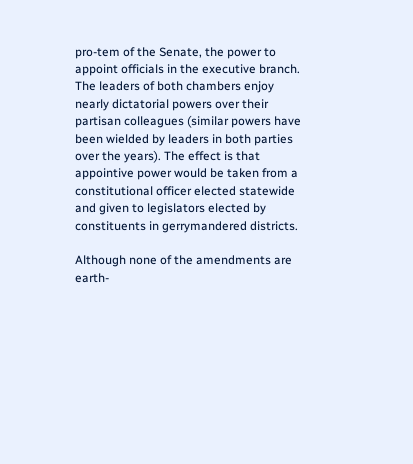pro-tem of the Senate, the power to appoint officials in the executive branch. The leaders of both chambers enjoy nearly dictatorial powers over their partisan colleagues (similar powers have been wielded by leaders in both parties over the years). The effect is that appointive power would be taken from a constitutional officer elected statewide and given to legislators elected by constituents in gerrymandered districts.

Although none of the amendments are earth-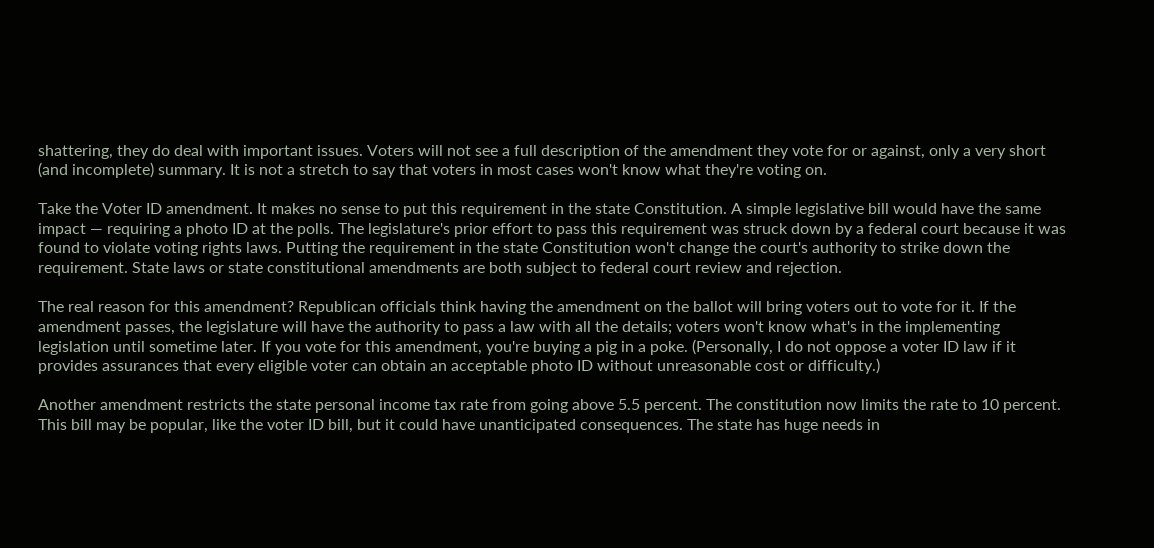shattering, they do deal with important issues. Voters will not see a full description of the amendment they vote for or against, only a very short (and incomplete) summary. It is not a stretch to say that voters in most cases won't know what they're voting on.

Take the Voter ID amendment. It makes no sense to put this requirement in the state Constitution. A simple legislative bill would have the same impact — requiring a photo ID at the polls. The legislature's prior effort to pass this requirement was struck down by a federal court because it was found to violate voting rights laws. Putting the requirement in the state Constitution won't change the court's authority to strike down the requirement. State laws or state constitutional amendments are both subject to federal court review and rejection.

The real reason for this amendment? Republican officials think having the amendment on the ballot will bring voters out to vote for it. If the amendment passes, the legislature will have the authority to pass a law with all the details; voters won't know what's in the implementing legislation until sometime later. If you vote for this amendment, you're buying a pig in a poke. (Personally, I do not oppose a voter ID law if it provides assurances that every eligible voter can obtain an acceptable photo ID without unreasonable cost or difficulty.)

Another amendment restricts the state personal income tax rate from going above 5.5 percent. The constitution now limits the rate to 10 percent. This bill may be popular, like the voter ID bill, but it could have unanticipated consequences. The state has huge needs in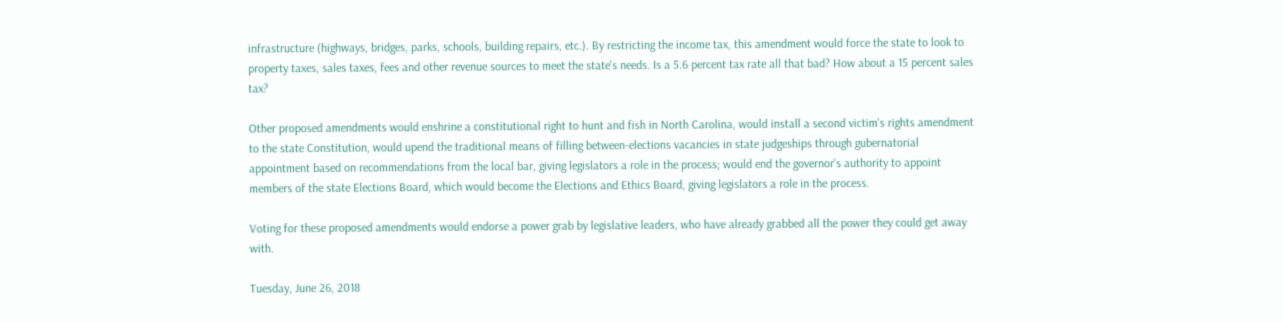infrastructure (highways, bridges, parks, schools, building repairs, etc.). By restricting the income tax, this amendment would force the state to look to property taxes, sales taxes, fees and other revenue sources to meet the state's needs. Is a 5.6 percent tax rate all that bad? How about a 15 percent sales tax?

Other proposed amendments would enshrine a constitutional right to hunt and fish in North Carolina, would install a second victim's rights amendment to the state Constitution, would upend the traditional means of filling between-elections vacancies in state judgeships through gubernatorial appointment based on recommendations from the local bar, giving legislators a role in the process; would end the governor's authority to appoint members of the state Elections Board, which would become the Elections and Ethics Board, giving legislators a role in the process.

Voting for these proposed amendments would endorse a power grab by legislative leaders, who have already grabbed all the power they could get away with.

Tuesday, June 26, 2018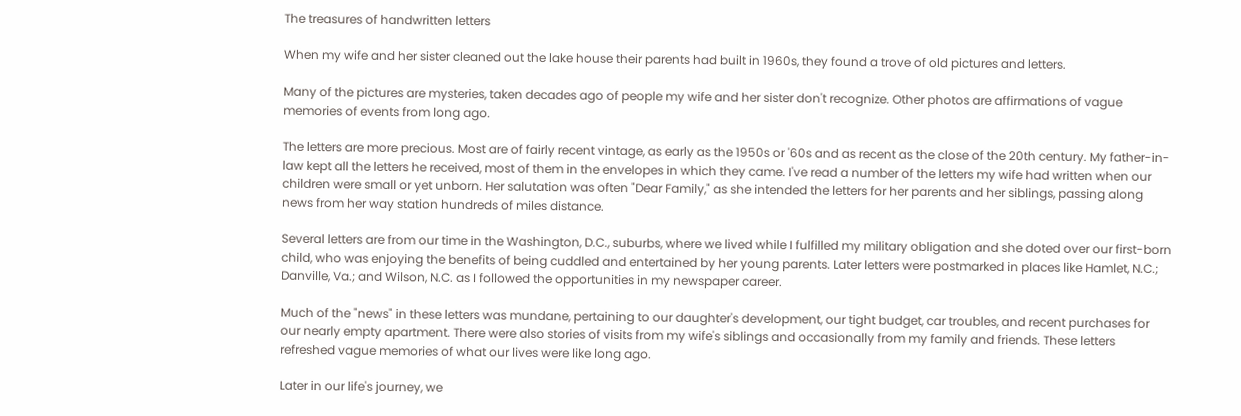The treasures of handwritten letters

When my wife and her sister cleaned out the lake house their parents had built in 1960s, they found a trove of old pictures and letters.

Many of the pictures are mysteries, taken decades ago of people my wife and her sister don't recognize. Other photos are affirmations of vague memories of events from long ago.

The letters are more precious. Most are of fairly recent vintage, as early as the 1950s or '60s and as recent as the close of the 20th century. My father-in-law kept all the letters he received, most of them in the envelopes in which they came. I've read a number of the letters my wife had written when our children were small or yet unborn. Her salutation was often "Dear Family," as she intended the letters for her parents and her siblings, passing along news from her way station hundreds of miles distance.

Several letters are from our time in the Washington, D.C., suburbs, where we lived while I fulfilled my military obligation and she doted over our first-born child, who was enjoying the benefits of being cuddled and entertained by her young parents. Later letters were postmarked in places like Hamlet, N.C.; Danville, Va.; and Wilson, N.C. as I followed the opportunities in my newspaper career.

Much of the "news" in these letters was mundane, pertaining to our daughter's development, our tight budget, car troubles, and recent purchases for our nearly empty apartment. There were also stories of visits from my wife's siblings and occasionally from my family and friends. These letters refreshed vague memories of what our lives were like long ago.

Later in our life's journey, we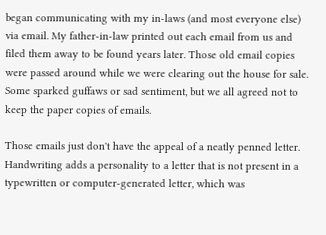began communicating with my in-laws (and most everyone else) via email. My father-in-law printed out each email from us and filed them away to be found years later. Those old email copies were passed around while we were clearing out the house for sale. Some sparked guffaws or sad sentiment, but we all agreed not to keep the paper copies of emails.

Those emails just don't have the appeal of a neatly penned letter. Handwriting adds a personality to a letter that is not present in a typewritten or computer-generated letter, which was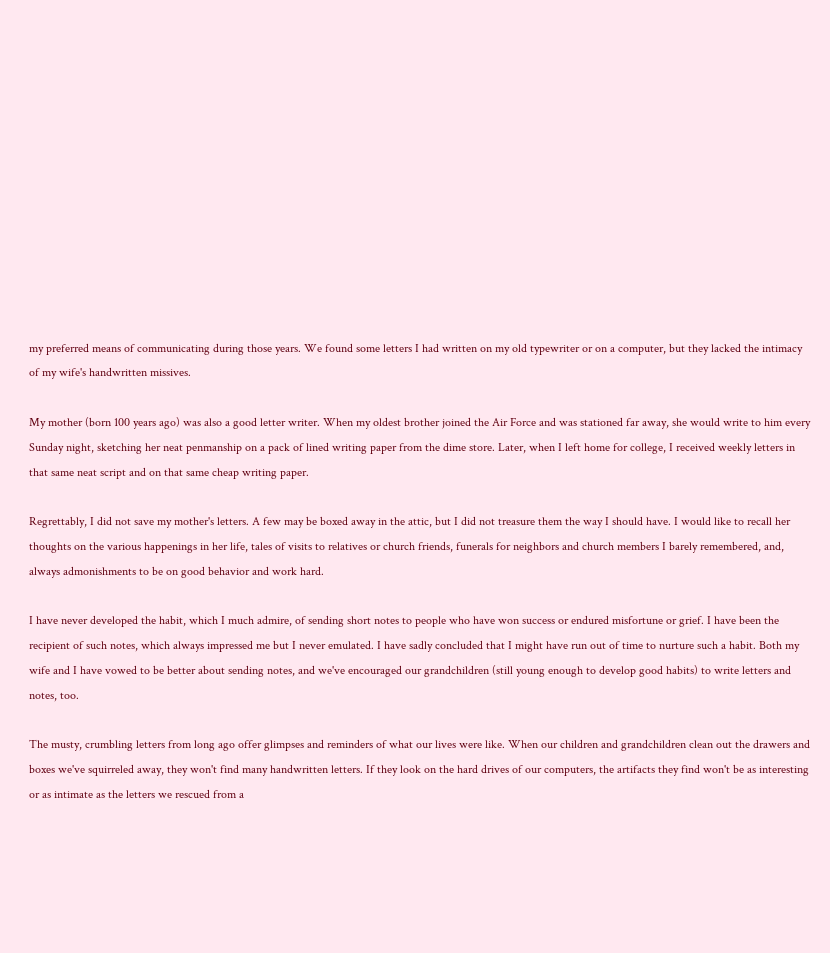my preferred means of communicating during those years. We found some letters I had written on my old typewriter or on a computer, but they lacked the intimacy of my wife's handwritten missives.

My mother (born 100 years ago) was also a good letter writer. When my oldest brother joined the Air Force and was stationed far away, she would write to him every Sunday night, sketching her neat penmanship on a pack of lined writing paper from the dime store. Later, when I left home for college, I received weekly letters in that same neat script and on that same cheap writing paper.

Regrettably, I did not save my mother's letters. A few may be boxed away in the attic, but I did not treasure them the way I should have. I would like to recall her thoughts on the various happenings in her life, tales of visits to relatives or church friends, funerals for neighbors and church members I barely remembered, and, always admonishments to be on good behavior and work hard.

I have never developed the habit, which I much admire, of sending short notes to people who have won success or endured misfortune or grief. I have been the recipient of such notes, which always impressed me but I never emulated. I have sadly concluded that I might have run out of time to nurture such a habit. Both my wife and I have vowed to be better about sending notes, and we've encouraged our grandchildren (still young enough to develop good habits) to write letters and notes, too.

The musty, crumbling letters from long ago offer glimpses and reminders of what our lives were like. When our children and grandchildren clean out the drawers and boxes we've squirreled away, they won't find many handwritten letters. If they look on the hard drives of our computers, the artifacts they find won't be as interesting or as intimate as the letters we rescued from a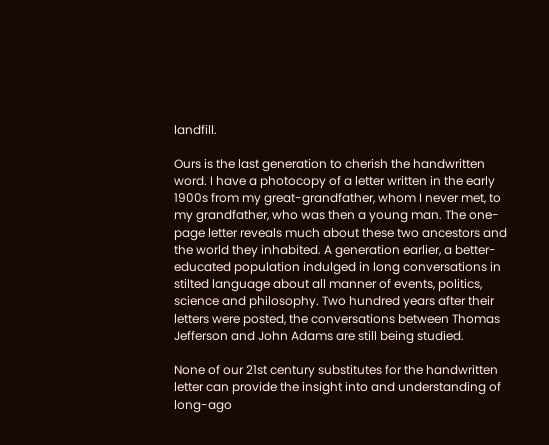landfill.

Ours is the last generation to cherish the handwritten word. I have a photocopy of a letter written in the early 1900s from my great-grandfather, whom I never met, to my grandfather, who was then a young man. The one-page letter reveals much about these two ancestors and the world they inhabited. A generation earlier, a better-educated population indulged in long conversations in stilted language about all manner of events, politics, science and philosophy. Two hundred years after their letters were posted, the conversations between Thomas Jefferson and John Adams are still being studied.

None of our 21st century substitutes for the handwritten letter can provide the insight into and understanding of long-ago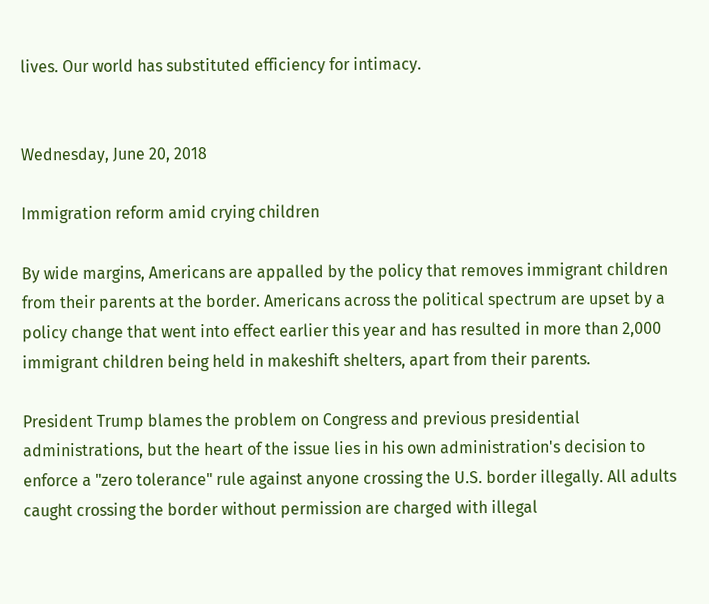lives. Our world has substituted efficiency for intimacy.


Wednesday, June 20, 2018

Immigration reform amid crying children

By wide margins, Americans are appalled by the policy that removes immigrant children from their parents at the border. Americans across the political spectrum are upset by a policy change that went into effect earlier this year and has resulted in more than 2,000 immigrant children being held in makeshift shelters, apart from their parents.

President Trump blames the problem on Congress and previous presidential administrations, but the heart of the issue lies in his own administration's decision to enforce a "zero tolerance" rule against anyone crossing the U.S. border illegally. All adults caught crossing the border without permission are charged with illegal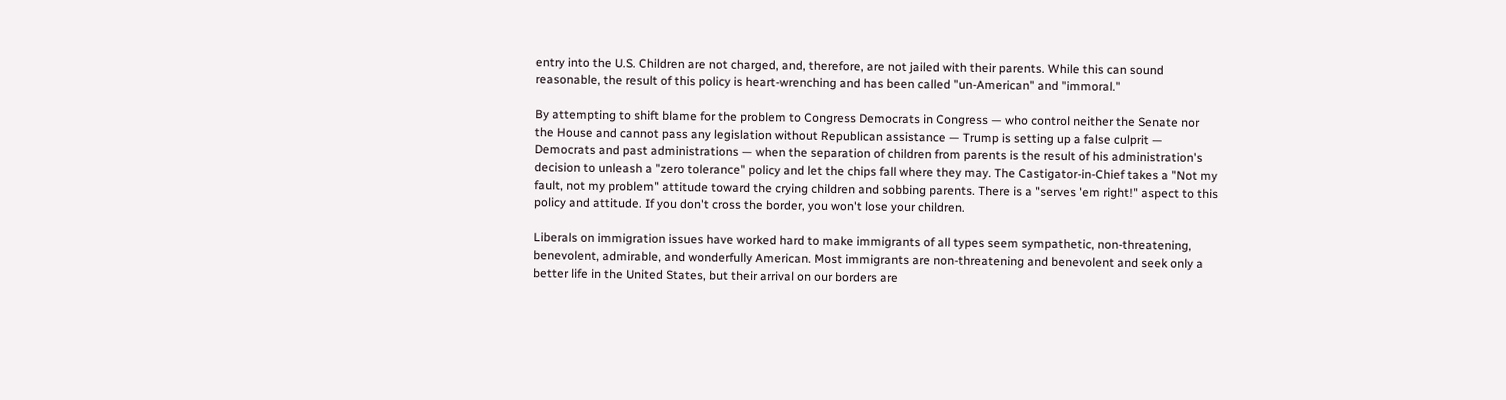entry into the U.S. Children are not charged, and, therefore, are not jailed with their parents. While this can sound reasonable, the result of this policy is heart-wrenching and has been called "un-American" and "immoral."

By attempting to shift blame for the problem to Congress Democrats in Congress — who control neither the Senate nor the House and cannot pass any legislation without Republican assistance — Trump is setting up a false culprit — Democrats and past administrations — when the separation of children from parents is the result of his administration's decision to unleash a "zero tolerance" policy and let the chips fall where they may. The Castigator-in-Chief takes a "Not my fault, not my problem" attitude toward the crying children and sobbing parents. There is a "serves 'em right!" aspect to this policy and attitude. If you don't cross the border, you won't lose your children.

Liberals on immigration issues have worked hard to make immigrants of all types seem sympathetic, non-threatening, benevolent, admirable, and wonderfully American. Most immigrants are non-threatening and benevolent and seek only a better life in the United States, but their arrival on our borders are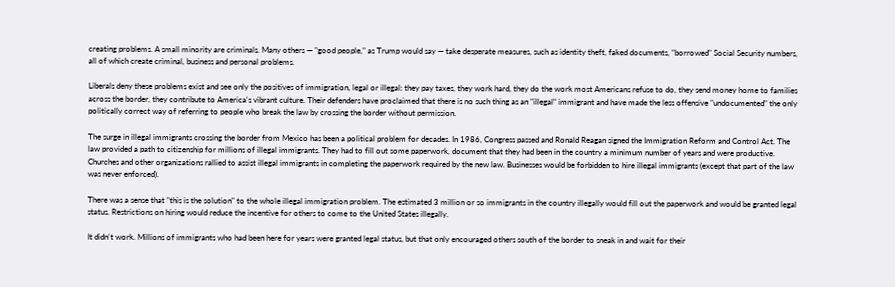creating problems. A small minority are criminals. Many others — "good people," as Trump would say — take desperate measures, such as identity theft, faked documents, "borrowed" Social Security numbers, all of which create criminal, business and personal problems.

Liberals deny these problems exist and see only the positives of immigration, legal or illegal: they pay taxes, they work hard, they do the work most Americans refuse to do, they send money home to families across the border, they contribute to America's vibrant culture. Their defenders have proclaimed that there is no such thing as an "illegal" immigrant and have made the less offensive "undocumented" the only politically correct way of referring to people who break the law by crossing the border without permission.

The surge in illegal immigrants crossing the border from Mexico has been a political problem for decades. In 1986, Congress passed and Ronald Reagan signed the Immigration Reform and Control Act. The law provided a path to citizenship for millions of illegal immigrants. They had to fill out some paperwork, document that they had been in the country a minimum number of years and were productive. Churches and other organizations rallied to assist illegal immigrants in completing the paperwork required by the new law. Businesses would be forbidden to hire illegal immigrants (except that part of the law was never enforced).

There was a sense that "this is the solution" to the whole illegal immigration problem. The estimated 3 million or so immigrants in the country illegally would fill out the paperwork and would be granted legal status. Restrictions on hiring would reduce the incentive for others to come to the United States illegally.

It didn't work. Millions of immigrants who had been here for years were granted legal status, but that only encouraged others south of the border to sneak in and wait for their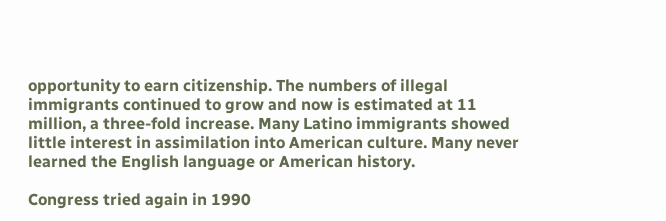opportunity to earn citizenship. The numbers of illegal immigrants continued to grow and now is estimated at 11 million, a three-fold increase. Many Latino immigrants showed little interest in assimilation into American culture. Many never learned the English language or American history.

Congress tried again in 1990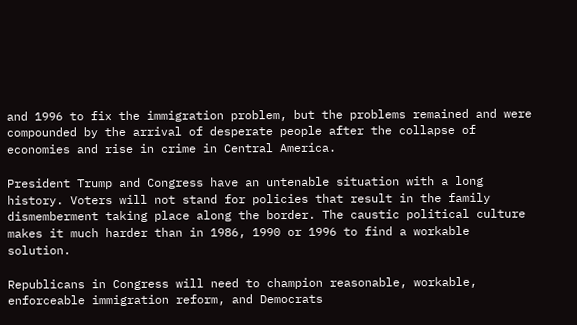and 1996 to fix the immigration problem, but the problems remained and were compounded by the arrival of desperate people after the collapse of economies and rise in crime in Central America.

President Trump and Congress have an untenable situation with a long history. Voters will not stand for policies that result in the family dismemberment taking place along the border. The caustic political culture makes it much harder than in 1986, 1990 or 1996 to find a workable solution.

Republicans in Congress will need to champion reasonable, workable, enforceable immigration reform, and Democrats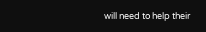will need to help their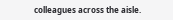colleagues across the aisle.